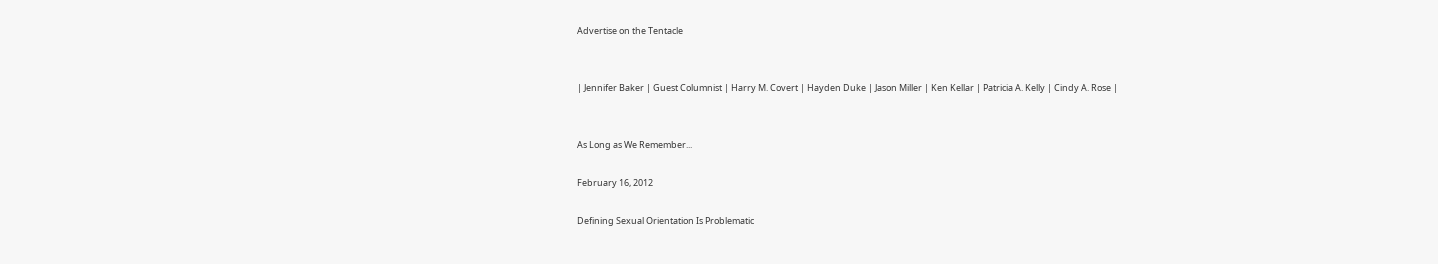Advertise on the Tentacle


| Jennifer Baker | Guest Columnist | Harry M. Covert | Hayden Duke | Jason Miller | Ken Kellar | Patricia A. Kelly | Cindy A. Rose |


As Long as We Remember...

February 16, 2012

Defining Sexual Orientation Is Problematic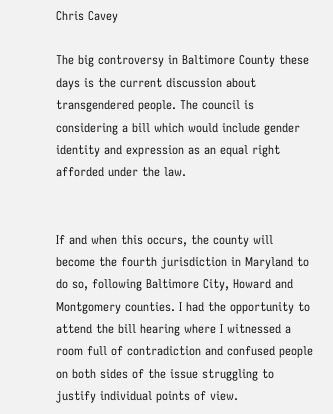Chris Cavey

The big controversy in Baltimore County these days is the current discussion about transgendered people. The council is considering a bill which would include gender identity and expression as an equal right afforded under the law.


If and when this occurs, the county will become the fourth jurisdiction in Maryland to do so, following Baltimore City, Howard and Montgomery counties. I had the opportunity to attend the bill hearing where I witnessed a room full of contradiction and confused people on both sides of the issue struggling to justify individual points of view.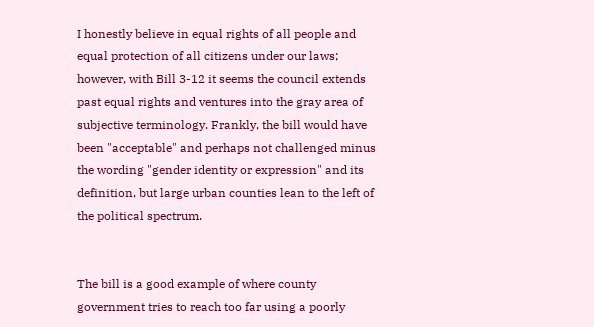I honestly believe in equal rights of all people and equal protection of all citizens under our laws; however, with Bill 3-12 it seems the council extends past equal rights and ventures into the gray area of subjective terminology. Frankly, the bill would have been "acceptable" and perhaps not challenged minus the wording "gender identity or expression" and its definition, but large urban counties lean to the left of the political spectrum.


The bill is a good example of where county government tries to reach too far using a poorly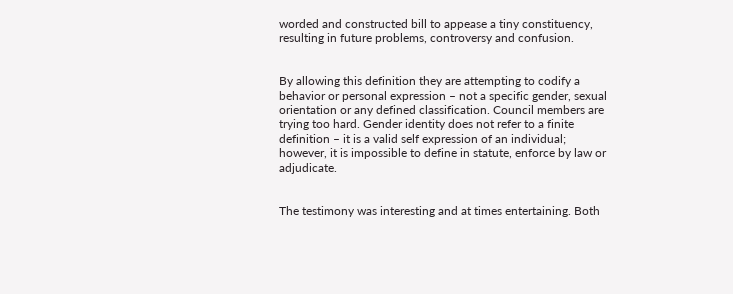worded and constructed bill to appease a tiny constituency, resulting in future problems, controversy and confusion.


By allowing this definition they are attempting to codify a behavior or personal expression – not a specific gender, sexual orientation or any defined classification. Council members are trying too hard. Gender identity does not refer to a finite definition – it is a valid self expression of an individual; however, it is impossible to define in statute, enforce by law or adjudicate.


The testimony was interesting and at times entertaining. Both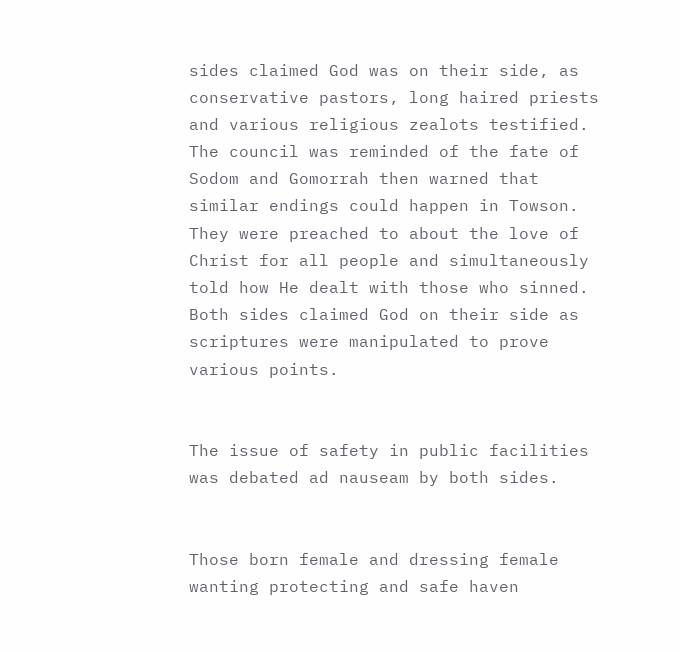sides claimed God was on their side, as conservative pastors, long haired priests and various religious zealots testified. The council was reminded of the fate of Sodom and Gomorrah then warned that similar endings could happen in Towson. They were preached to about the love of Christ for all people and simultaneously told how He dealt with those who sinned. Both sides claimed God on their side as scriptures were manipulated to prove various points.


The issue of safety in public facilities was debated ad nauseam by both sides.


Those born female and dressing female wanting protecting and safe haven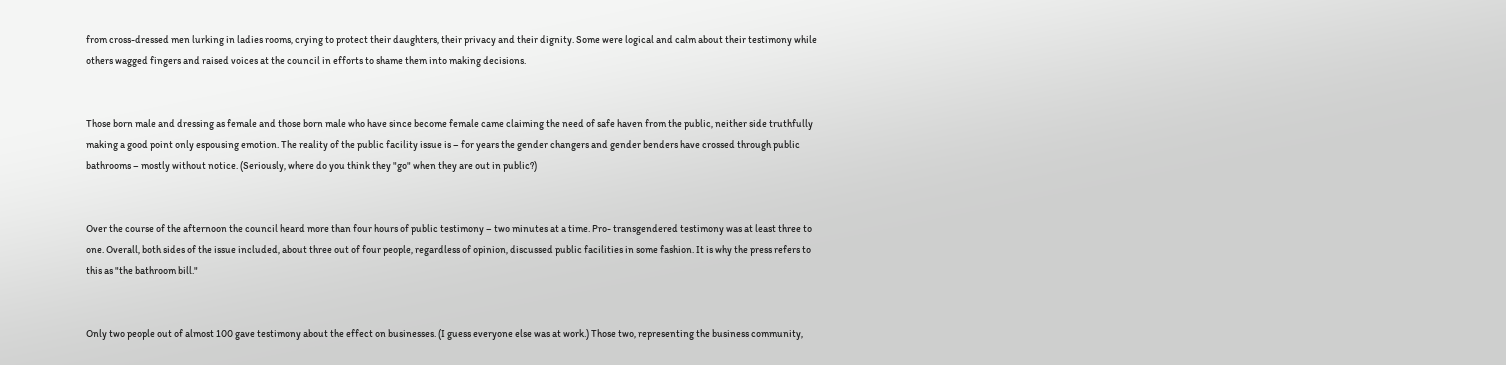from cross-dressed men lurking in ladies rooms, crying to protect their daughters, their privacy and their dignity. Some were logical and calm about their testimony while others wagged fingers and raised voices at the council in efforts to shame them into making decisions.


Those born male and dressing as female and those born male who have since become female came claiming the need of safe haven from the public, neither side truthfully making a good point only espousing emotion. The reality of the public facility issue is – for years the gender changers and gender benders have crossed through public bathrooms – mostly without notice. (Seriously, where do you think they "go" when they are out in public?)


Over the course of the afternoon the council heard more than four hours of public testimony – two minutes at a time. Pro- transgendered testimony was at least three to one. Overall, both sides of the issue included, about three out of four people, regardless of opinion, discussed public facilities in some fashion. It is why the press refers to this as "the bathroom bill."


Only two people out of almost 100 gave testimony about the effect on businesses. (I guess everyone else was at work.) Those two, representing the business community,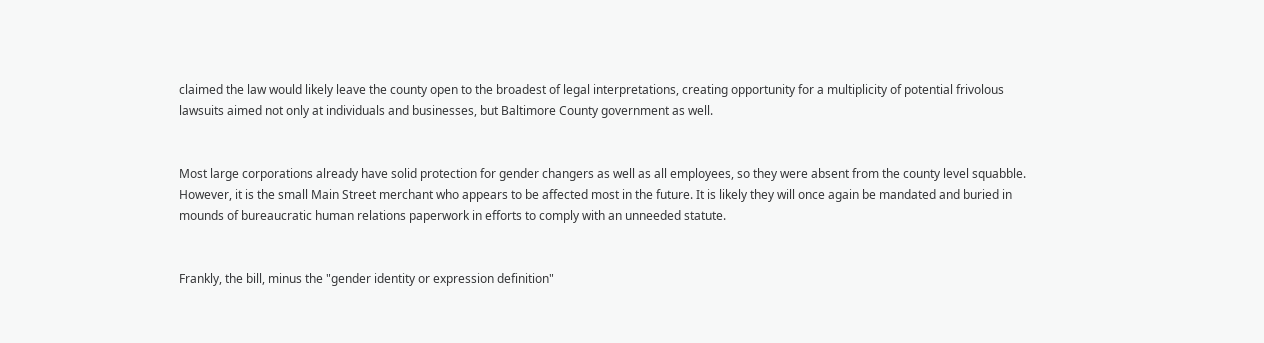claimed the law would likely leave the county open to the broadest of legal interpretations, creating opportunity for a multiplicity of potential frivolous lawsuits aimed not only at individuals and businesses, but Baltimore County government as well.


Most large corporations already have solid protection for gender changers as well as all employees, so they were absent from the county level squabble. However, it is the small Main Street merchant who appears to be affected most in the future. It is likely they will once again be mandated and buried in mounds of bureaucratic human relations paperwork in efforts to comply with an unneeded statute.


Frankly, the bill, minus the "gender identity or expression definition"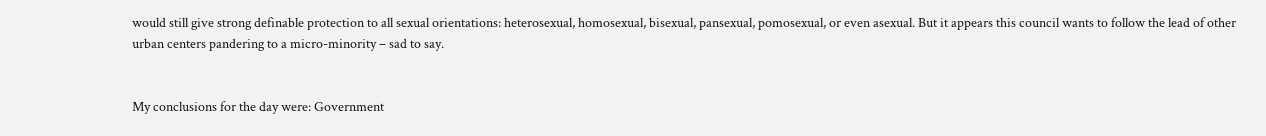would still give strong definable protection to all sexual orientations: heterosexual, homosexual, bisexual, pansexual, pomosexual, or even asexual. But it appears this council wants to follow the lead of other urban centers pandering to a micro-minority – sad to say.


My conclusions for the day were: Government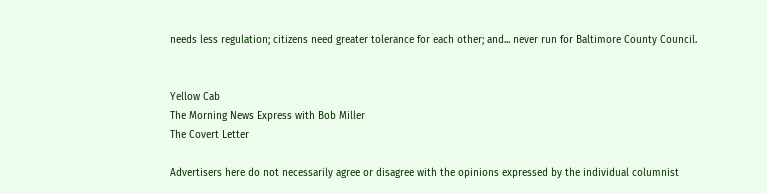needs less regulation; citizens need greater tolerance for each other; and... never run for Baltimore County Council.


Yellow Cab
The Morning News Express with Bob Miller
The Covert Letter

Advertisers here do not necessarily agree or disagree with the opinions expressed by the individual columnist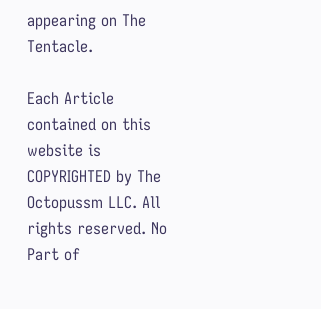appearing on The Tentacle.

Each Article contained on this website is COPYRIGHTED by The Octopussm LLC. All rights reserved. No Part of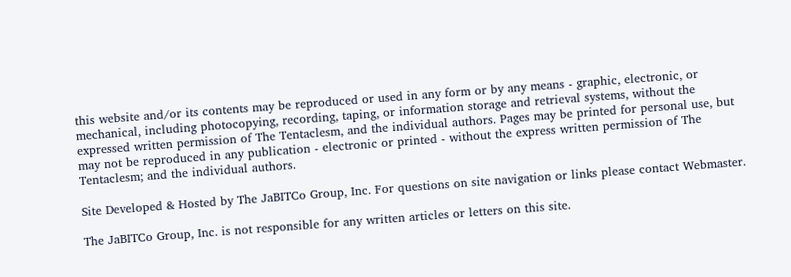this website and/or its contents may be reproduced or used in any form or by any means - graphic, electronic, or mechanical, including photocopying, recording, taping, or information storage and retrieval systems, without the expressed written permission of The Tentaclesm, and the individual authors. Pages may be printed for personal use, but may not be reproduced in any publication - electronic or printed - without the express written permission of The Tentaclesm; and the individual authors.

Site Developed & Hosted by The JaBITCo Group, Inc. For questions on site navigation or links please contact Webmaster.

The JaBITCo Group, Inc. is not responsible for any written articles or letters on this site.